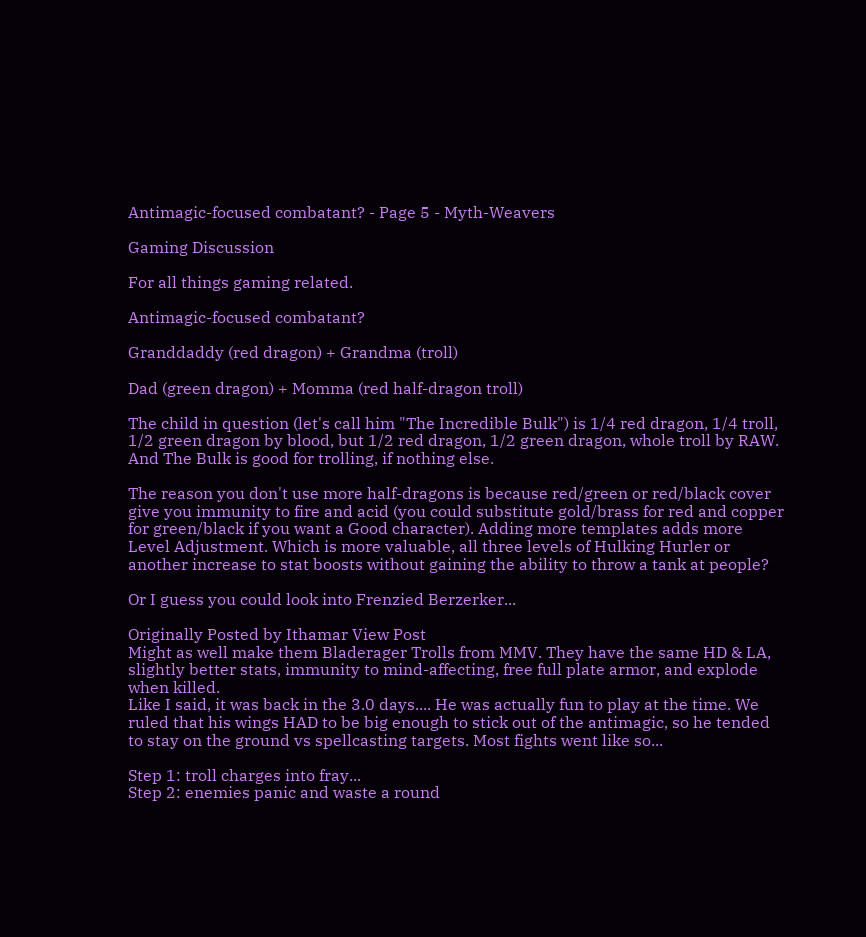Antimagic-focused combatant? - Page 5 - Myth-Weavers

Gaming Discussion

For all things gaming related.

Antimagic-focused combatant?

Granddaddy (red dragon) + Grandma (troll)

Dad (green dragon) + Momma (red half-dragon troll)

The child in question (let's call him "The Incredible Bulk") is 1/4 red dragon, 1/4 troll, 1/2 green dragon by blood, but 1/2 red dragon, 1/2 green dragon, whole troll by RAW. And The Bulk is good for trolling, if nothing else.

The reason you don't use more half-dragons is because red/green or red/black cover give you immunity to fire and acid (you could substitute gold/brass for red and copper for green/black if you want a Good character). Adding more templates adds more Level Adjustment. Which is more valuable, all three levels of Hulking Hurler or another increase to stat boosts without gaining the ability to throw a tank at people?

Or I guess you could look into Frenzied Berzerker...

Originally Posted by Ithamar View Post
Might as well make them Bladerager Trolls from MMV. They have the same HD & LA, slightly better stats, immunity to mind-affecting, free full plate armor, and explode when killed.
Like I said, it was back in the 3.0 days.... He was actually fun to play at the time. We ruled that his wings HAD to be big enough to stick out of the antimagic, so he tended to stay on the ground vs spellcasting targets. Most fights went like so...

Step 1: troll charges into fray...
Step 2: enemies panic and waste a round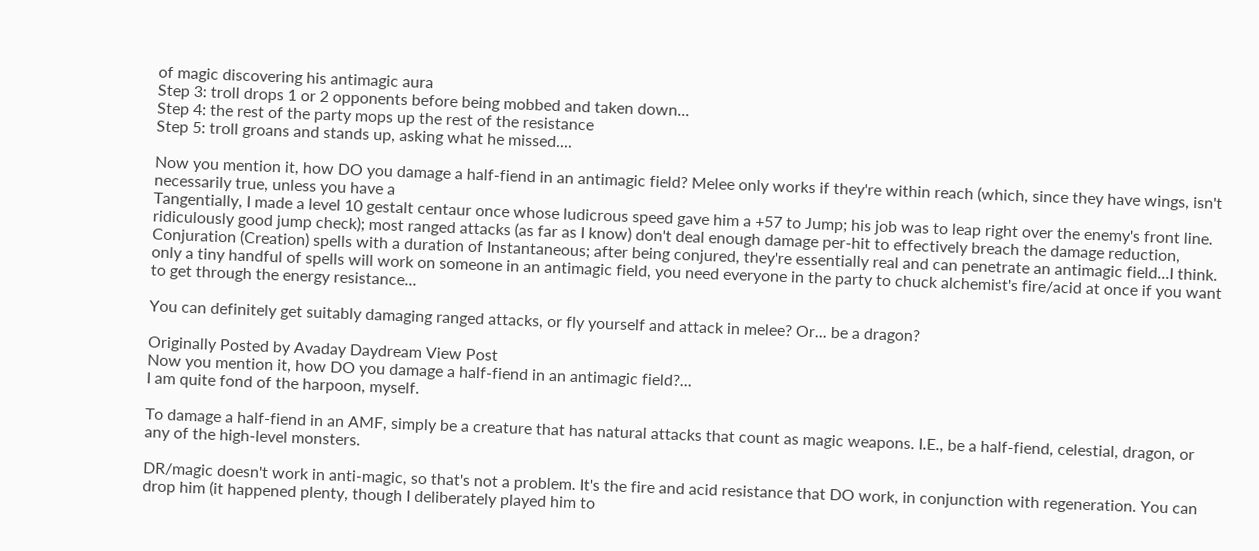of magic discovering his antimagic aura
Step 3: troll drops 1 or 2 opponents before being mobbed and taken down...
Step 4: the rest of the party mops up the rest of the resistance
Step 5: troll groans and stands up, asking what he missed....

Now you mention it, how DO you damage a half-fiend in an antimagic field? Melee only works if they're within reach (which, since they have wings, isn't necessarily true, unless you have a
Tangentially, I made a level 10 gestalt centaur once whose ludicrous speed gave him a +57 to Jump; his job was to leap right over the enemy's front line.
ridiculously good jump check); most ranged attacks (as far as I know) don't deal enough damage per-hit to effectively breach the damage reduction,
Conjuration (Creation) spells with a duration of Instantaneous; after being conjured, they're essentially real and can penetrate an antimagic field...I think.
only a tiny handful of spells will work on someone in an antimagic field, you need everyone in the party to chuck alchemist's fire/acid at once if you want to get through the energy resistance...

You can definitely get suitably damaging ranged attacks, or fly yourself and attack in melee? Or... be a dragon?

Originally Posted by Avaday Daydream View Post
Now you mention it, how DO you damage a half-fiend in an antimagic field?...
I am quite fond of the harpoon, myself.

To damage a half-fiend in an AMF, simply be a creature that has natural attacks that count as magic weapons. I.E., be a half-fiend, celestial, dragon, or any of the high-level monsters.

DR/magic doesn't work in anti-magic, so that's not a problem. It's the fire and acid resistance that DO work, in conjunction with regeneration. You can drop him (it happened plenty, though I deliberately played him to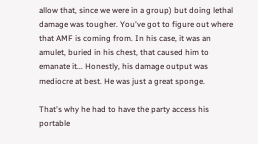allow that, since we were in a group) but doing lethal damage was tougher. You've got to figure out where that AMF is coming from. In his case, it was an amulet, buried in his chest, that caused him to emanate it... Honestly, his damage output was mediocre at best. He was just a great sponge.

That's why he had to have the party access his portable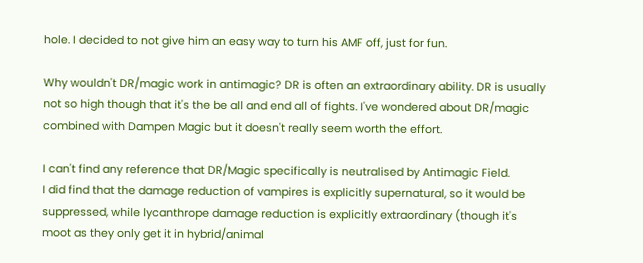hole. I decided to not give him an easy way to turn his AMF off, just for fun.

Why wouldn't DR/magic work in antimagic? DR is often an extraordinary ability. DR is usually not so high though that it's the be all and end all of fights. I've wondered about DR/magic combined with Dampen Magic but it doesn't really seem worth the effort.

I can't find any reference that DR/Magic specifically is neutralised by Antimagic Field.
I did find that the damage reduction of vampires is explicitly supernatural, so it would be suppressed, while lycanthrope damage reduction is explicitly extraordinary (though it's moot as they only get it in hybrid/animal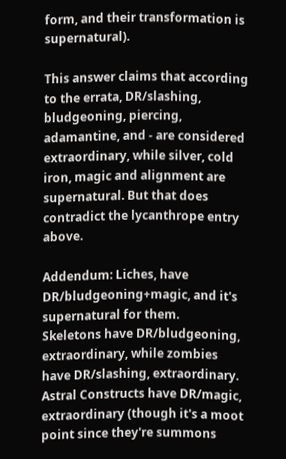form, and their transformation is supernatural).

This answer claims that according to the errata, DR/slashing, bludgeoning, piercing, adamantine, and - are considered extraordinary, while silver, cold iron, magic and alignment are supernatural. But that does contradict the lycanthrope entry above.

Addendum: Liches, have DR/bludgeoning+magic, and it's supernatural for them.
Skeletons have DR/bludgeoning, extraordinary, while zombies have DR/slashing, extraordinary.
Astral Constructs have DR/magic, extraordinary (though it's a moot point since they're summons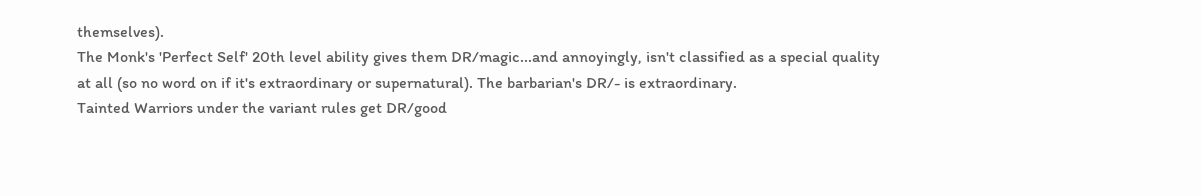themselves).
The Monk's 'Perfect Self' 20th level ability gives them DR/magic...and annoyingly, isn't classified as a special quality at all (so no word on if it's extraordinary or supernatural). The barbarian's DR/- is extraordinary.
Tainted Warriors under the variant rules get DR/good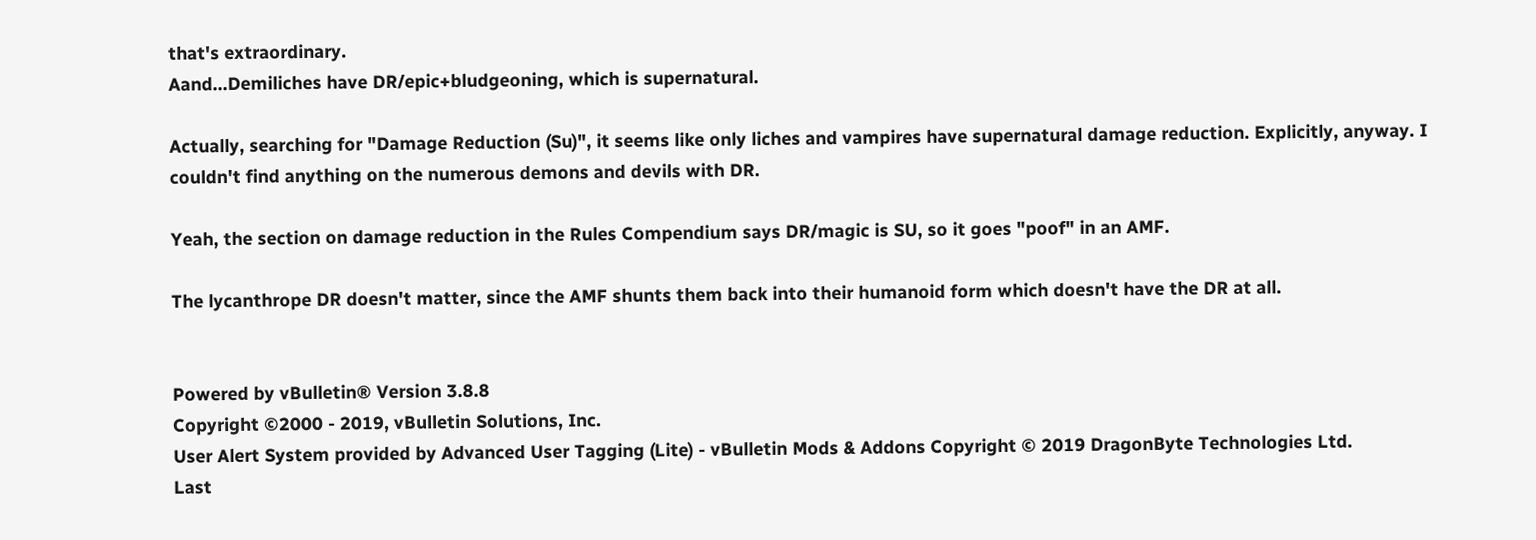that's extraordinary.
Aand...Demiliches have DR/epic+bludgeoning, which is supernatural.

Actually, searching for "Damage Reduction (Su)", it seems like only liches and vampires have supernatural damage reduction. Explicitly, anyway. I couldn't find anything on the numerous demons and devils with DR.

Yeah, the section on damage reduction in the Rules Compendium says DR/magic is SU, so it goes "poof" in an AMF.

The lycanthrope DR doesn't matter, since the AMF shunts them back into their humanoid form which doesn't have the DR at all.


Powered by vBulletin® Version 3.8.8
Copyright ©2000 - 2019, vBulletin Solutions, Inc.
User Alert System provided by Advanced User Tagging (Lite) - vBulletin Mods & Addons Copyright © 2019 DragonByte Technologies Ltd.
Last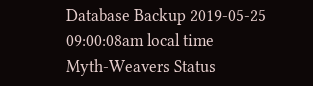Database Backup 2019-05-25 09:00:08am local time
Myth-Weavers Status